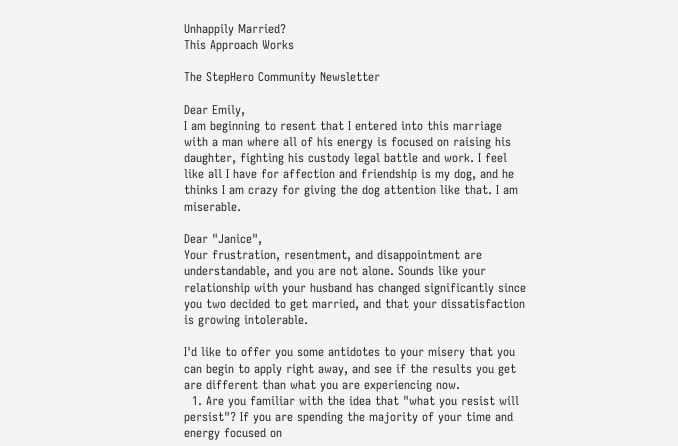Unhappily Married?
This Approach Works

The StepHero Community Newsletter

Dear Emily,
I am beginning to resent that I entered into this marriage with a man where all of his energy is focused on raising his daughter, fighting his custody legal battle and work. I feel like all I have for affection and friendship is my dog, and he thinks I am crazy for giving the dog attention like that. I am miserable.

Dear "Janice",
Your frustration, resentment, and disappointment are understandable, and you are not alone. Sounds like your relationship with your husband has changed significantly since you two decided to get married, and that your dissatisfaction is growing intolerable.

I'd like to offer you some antidotes to your misery that you can begin to apply right away, and see if the results you get are different than what you are experiencing now.
  1. Are you familiar with the idea that "what you resist will persist"? If you are spending the majority of your time and energy focused on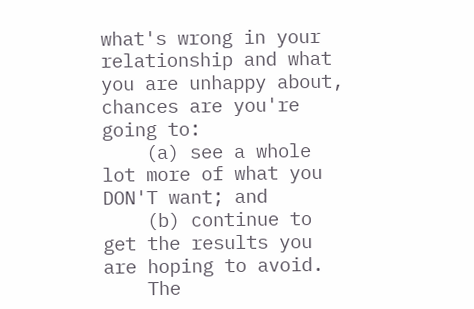what's wrong in your relationship and what you are unhappy about, chances are you're going to:
    (a) see a whole lot more of what you DON'T want; and
    (b) continue to get the results you are hoping to avoid.
    The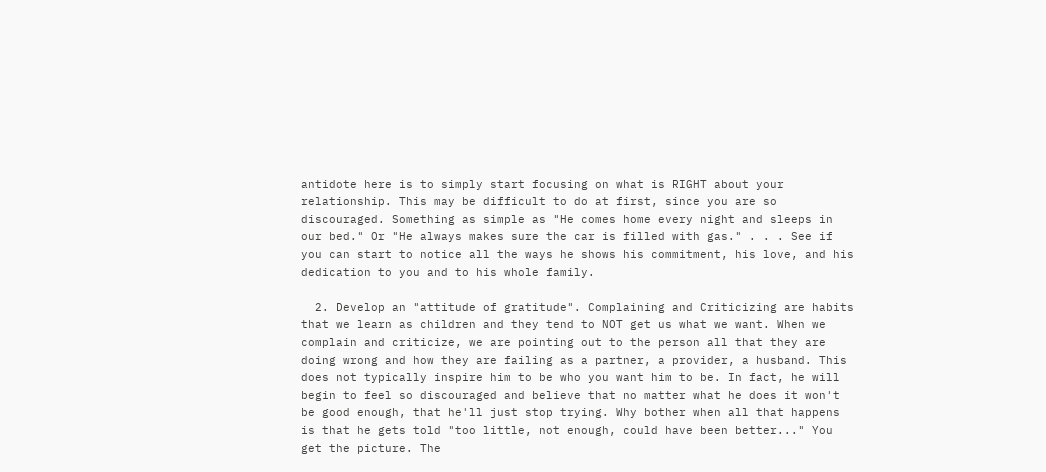antidote here is to simply start focusing on what is RIGHT about your relationship. This may be difficult to do at first, since you are so discouraged. Something as simple as "He comes home every night and sleeps in our bed." Or "He always makes sure the car is filled with gas." . . . See if you can start to notice all the ways he shows his commitment, his love, and his dedication to you and to his whole family.

  2. Develop an "attitude of gratitude". Complaining and Criticizing are habits that we learn as children and they tend to NOT get us what we want. When we complain and criticize, we are pointing out to the person all that they are doing wrong and how they are failing as a partner, a provider, a husband. This does not typically inspire him to be who you want him to be. In fact, he will begin to feel so discouraged and believe that no matter what he does it won't be good enough, that he'll just stop trying. Why bother when all that happens is that he gets told "too little, not enough, could have been better..." You get the picture. The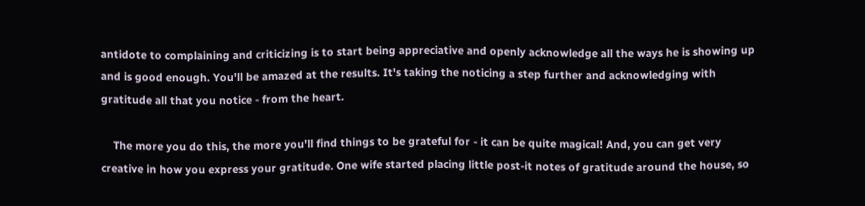antidote to complaining and criticizing is to start being appreciative and openly acknowledge all the ways he is showing up and is good enough. You'll be amazed at the results. It's taking the noticing a step further and acknowledging with gratitude all that you notice - from the heart.

    The more you do this, the more you'll find things to be grateful for - it can be quite magical! And, you can get very creative in how you express your gratitude. One wife started placing little post-it notes of gratitude around the house, so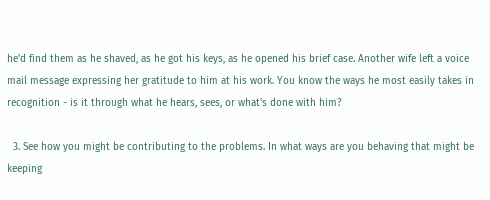he'd find them as he shaved, as he got his keys, as he opened his brief case. Another wife left a voice mail message expressing her gratitude to him at his work. You know the ways he most easily takes in recognition - is it through what he hears, sees, or what's done with him?

  3. See how you might be contributing to the problems. In what ways are you behaving that might be keeping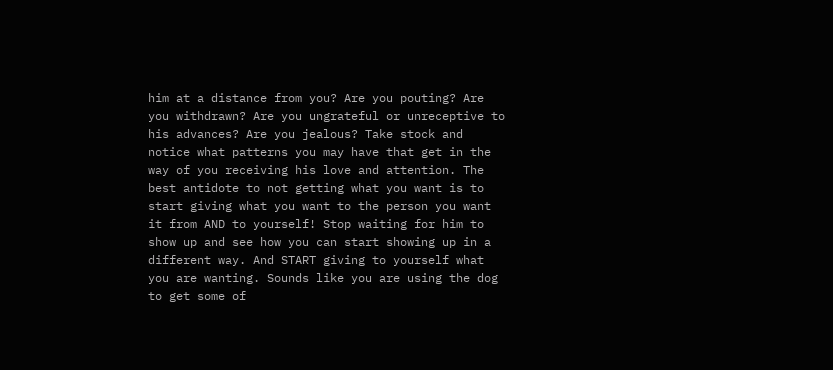him at a distance from you? Are you pouting? Are you withdrawn? Are you ungrateful or unreceptive to his advances? Are you jealous? Take stock and notice what patterns you may have that get in the way of you receiving his love and attention. The best antidote to not getting what you want is to start giving what you want to the person you want it from AND to yourself! Stop waiting for him to show up and see how you can start showing up in a different way. And START giving to yourself what you are wanting. Sounds like you are using the dog to get some of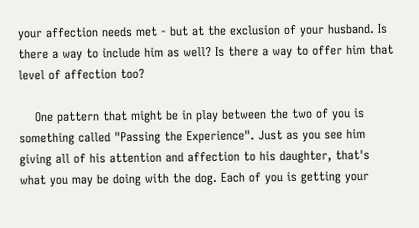your affection needs met - but at the exclusion of your husband. Is there a way to include him as well? Is there a way to offer him that level of affection too?

    One pattern that might be in play between the two of you is something called "Passing the Experience". Just as you see him giving all of his attention and affection to his daughter, that's what you may be doing with the dog. Each of you is getting your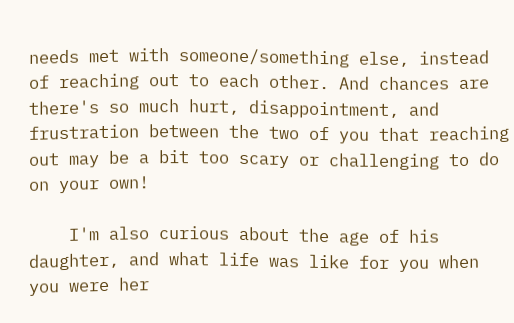needs met with someone/something else, instead of reaching out to each other. And chances are there's so much hurt, disappointment, and frustration between the two of you that reaching out may be a bit too scary or challenging to do on your own!

    I'm also curious about the age of his daughter, and what life was like for you when you were her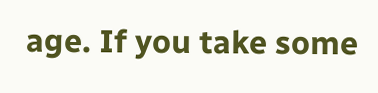age. If you take some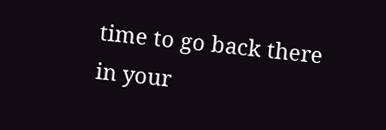time to go back there in your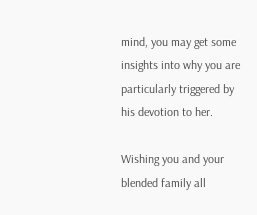mind, you may get some insights into why you are particularly triggered by his devotion to her.

Wishing you and your blended family all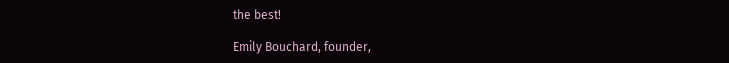the best!

Emily Bouchard, founder,